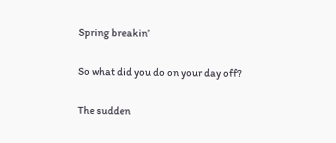Spring breakin’

So what did you do on your day off?

The sudden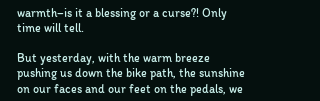warmth–is it a blessing or a curse?! Only time will tell.

But yesterday, with the warm breeze pushing us down the bike path, the sunshine on our faces and our feet on the pedals, we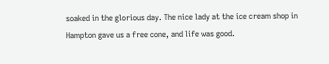soaked in the glorious day. The nice lady at the ice cream shop in Hampton gave us a free cone, and life was good.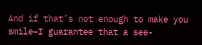And if that’s not enough to make you smile–I guarantee that a see-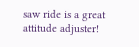saw ride is a great attitude adjuster!